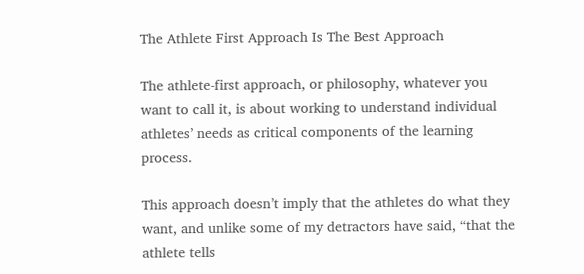The Athlete First Approach Is The Best Approach

The athlete-first approach, or philosophy, whatever you want to call it, is about working to understand individual athletes’ needs as critical components of the learning process.

This approach doesn’t imply that the athletes do what they want, and unlike some of my detractors have said, “that the athlete tells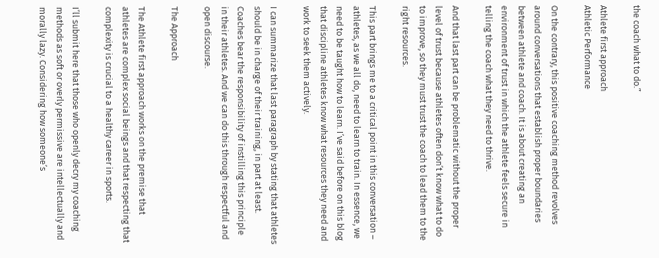the coach what to do.”

Athlete first approach
Athletic Performance

On the contrary, this positive coaching method revolves around conversations that establish proper boundaries between athlete and coach. It is about creating an environment of trust in which the athlete feels secure in telling the coach what they need to thrive.

And that last part can be problematic without the proper level of trust because athletes often don’t know what to do to improve, so they must trust the coach to lead them to the right resources.

This part brings me to a critical point in this conversation – athletes, as we all do, need to learn to train. In essence, we need to be taught how to learn. I’ve said before on this blog that discipline athletes know what resources they need and work to seek them actively.

I can summarize that last paragraph by stating that athletes should be in charge of their training, in part at least. Coaches bear the responsibility of instilling this principle in their athletes. And we can do this through respectful and open discourse.

The Approach

The Athlete first approach works on the premise that athletes are complex social beings and that respecting that complexity is crucial to a healthy career in sports.

I’ll submit here that those who openly decry my coaching methods as soft or overly permissive are intellectually and morally lazy. Considering how someone’s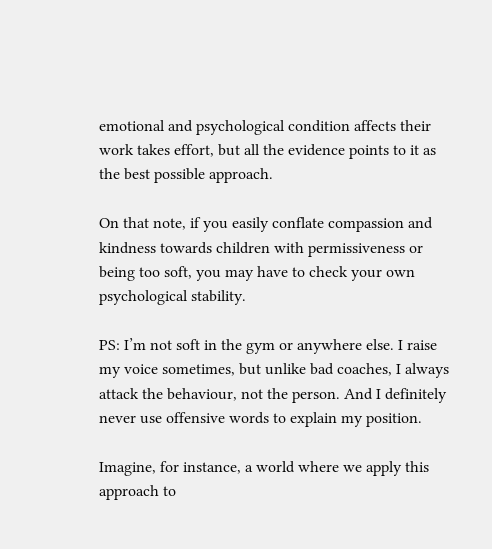emotional and psychological condition affects their work takes effort, but all the evidence points to it as the best possible approach.

On that note, if you easily conflate compassion and kindness towards children with permissiveness or being too soft, you may have to check your own psychological stability.

PS: I’m not soft in the gym or anywhere else. I raise my voice sometimes, but unlike bad coaches, I always attack the behaviour, not the person. And I definitely never use offensive words to explain my position.

Imagine, for instance, a world where we apply this approach to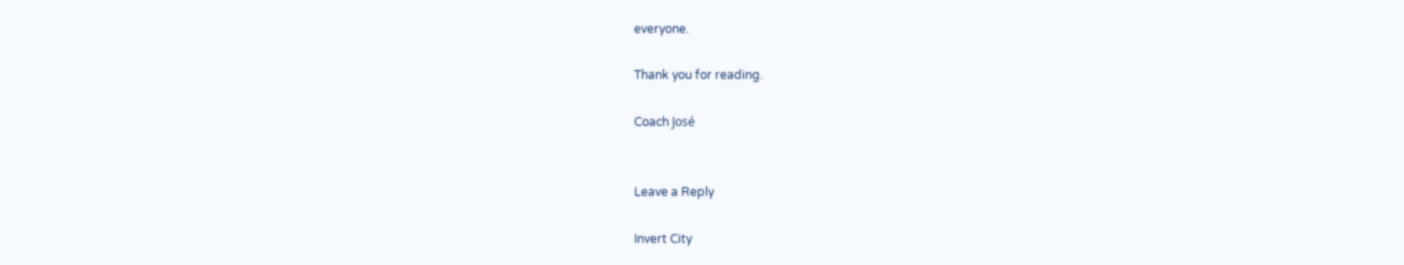everyone.

Thank you for reading.

Coach José


Leave a Reply

Invert City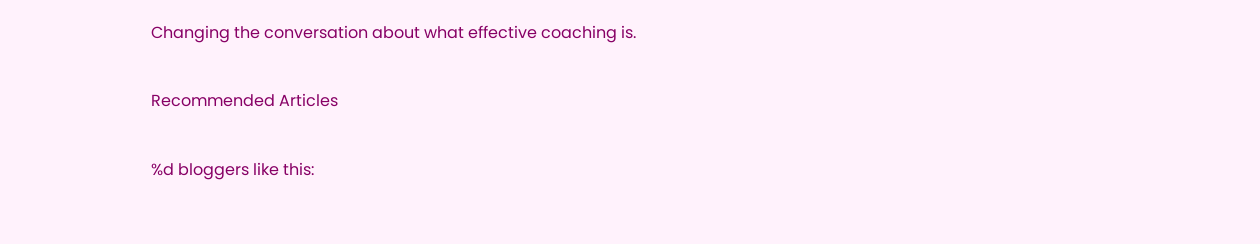Changing the conversation about what effective coaching is.

Recommended Articles

%d bloggers like this: